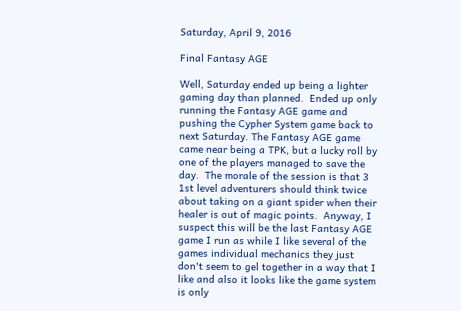Saturday, April 9, 2016

Final Fantasy AGE

Well, Saturday ended up being a lighter gaming day than planned.  Ended up only running the Fantasy AGE game and pushing the Cypher System game back to next Saturday. The Fantasy AGE game came near being a TPK, but a lucky roll by one of the players managed to save the day.  The morale of the session is that 3 1st level adventurers should think twice about taking on a giant spider when their healer is out of magic points.  Anyway, I suspect this will be the last Fantasy AGE game I run as while I like several of the games individual mechanics they just don't seem to gel together in a way that I like and also it looks like the game system is only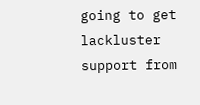going to get lackluster support from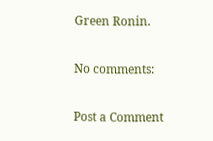Green Ronin.

No comments:

Post a Comment